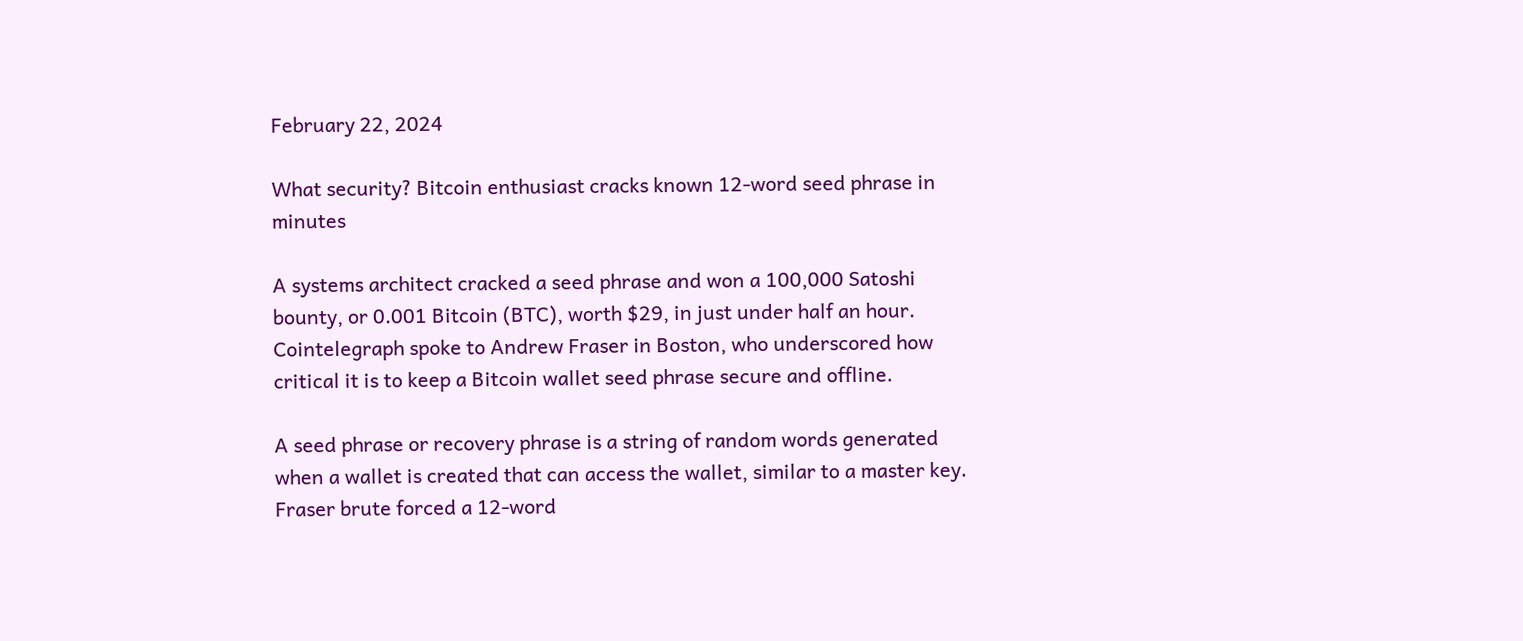February 22, 2024

What security? Bitcoin enthusiast cracks known 12-word seed phrase in minutes

A systems architect cracked a seed phrase and won a 100,000 Satoshi bounty, or 0.001 Bitcoin (BTC), worth $29, in just under half an hour. Cointelegraph spoke to Andrew Fraser in Boston, who underscored how critical it is to keep a Bitcoin wallet seed phrase secure and offline.

A seed phrase or recovery phrase is a string of random words generated when a wallet is created that can access the wallet, similar to a master key. Fraser brute forced a 12-word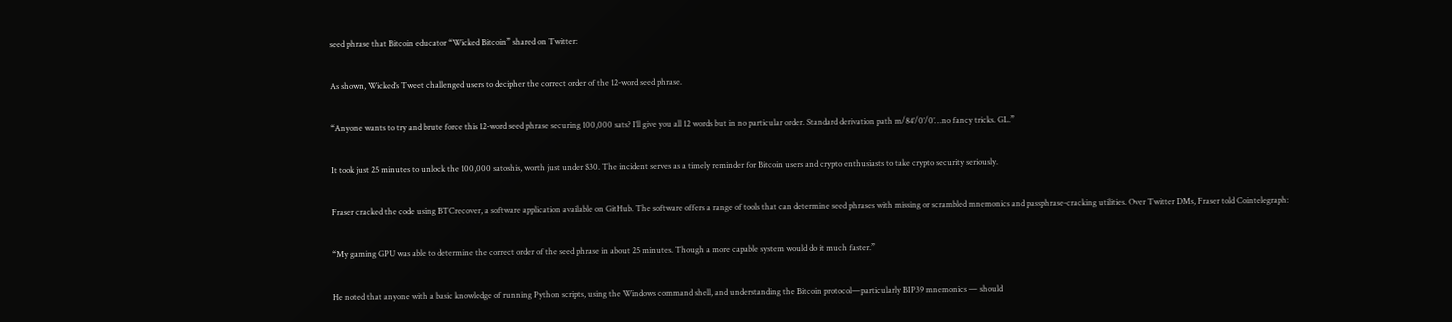seed phrase that Bitcoin educator “Wicked Bitcoin” shared on Twitter:

As shown, Wicked’s Tweet challenged users to decipher the correct order of the 12-word seed phrase.

“Anyone wants to try and brute force this 12-word seed phrase securing 100,000 sats? I’ll give you all 12 words but in no particular order. Standard derivation path m/84’/0’/0’…no fancy tricks. GL.”

It took just 25 minutes to unlock the 100,000 satoshis, worth just under $30. The incident serves as a timely reminder for Bitcoin users and crypto enthusiasts to take crypto security seriously.

Fraser cracked the code using BTCrecover, a software application available on GitHub. The software offers a range of tools that can determine seed phrases with missing or scrambled mnemonics and passphrase-cracking utilities. Over Twitter DMs, Fraser told Cointelegraph:

“My gaming GPU was able to determine the correct order of the seed phrase in about 25 minutes. Though a more capable system would do it much faster.”

He noted that anyone with a basic knowledge of running Python scripts, using the Windows command shell, and understanding the Bitcoin protocol—particularly BIP39 mnemonics — should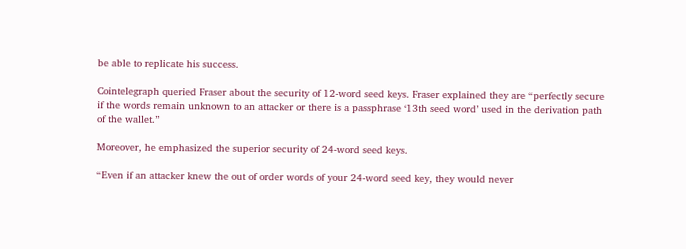be able to replicate his success.

Cointelegraph queried Fraser about the security of 12-word seed keys. Fraser explained they are “perfectly secure if the words remain unknown to an attacker or there is a passphrase ‘13th seed word’ used in the derivation path of the wallet.”

Moreover, he emphasized the superior security of 24-word seed keys.

“Even if an attacker knew the out of order words of your 24-word seed key, they would never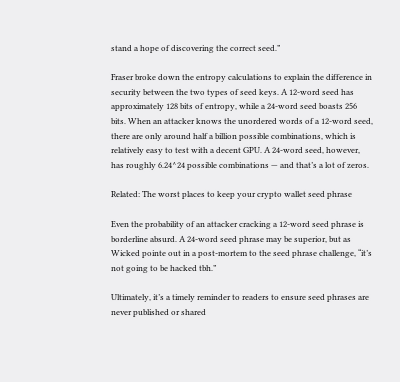stand a hope of discovering the correct seed.”

Fraser broke down the entropy calculations to explain the difference in security between the two types of seed keys. A 12-word seed has approximately 128 bits of entropy, while a 24-word seed boasts 256 bits. When an attacker knows the unordered words of a 12-word seed, there are only around half a billion possible combinations, which is relatively easy to test with a decent GPU. A 24-word seed, however, has roughly 6.24^24 possible combinations — and that’s a lot of zeros.

Related: The worst places to keep your crypto wallet seed phrase

Even the probability of an attacker cracking a 12-word seed phrase is borderline absurd. A 24-word seed phrase may be superior, but as Wicked pointe out in a post-mortem to the seed phrase challenge, “it’s not going to be hacked tbh.”

Ultimately, it’s a timely reminder to readers to ensure seed phrases are never published or shared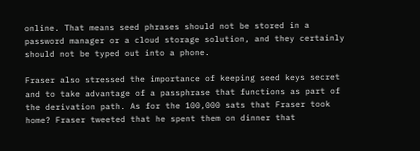online. That means seed phrases should not be stored in a password manager or a cloud storage solution, and they certainly should not be typed out into a phone.

Fraser also stressed the importance of keeping seed keys secret and to take advantage of a passphrase that functions as part of the derivation path. As for the 100,000 sats that Fraser took home? Fraser tweeted that he spent them on dinner that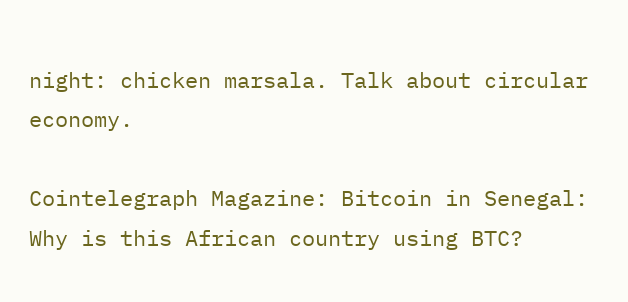night: chicken marsala. Talk about circular economy.

Cointelegraph Magazine: Bitcoin in Senegal: Why is this African country using BTC?